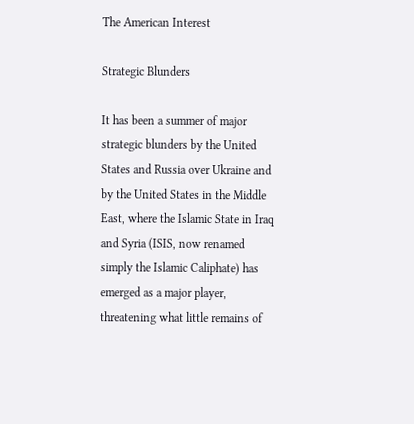The American Interest

Strategic Blunders

It has been a summer of major strategic blunders by the United States and Russia over Ukraine and by the United States in the Middle East, where the Islamic State in Iraq and Syria (ISIS, now renamed simply the Islamic Caliphate) has emerged as a major player, threatening what little remains of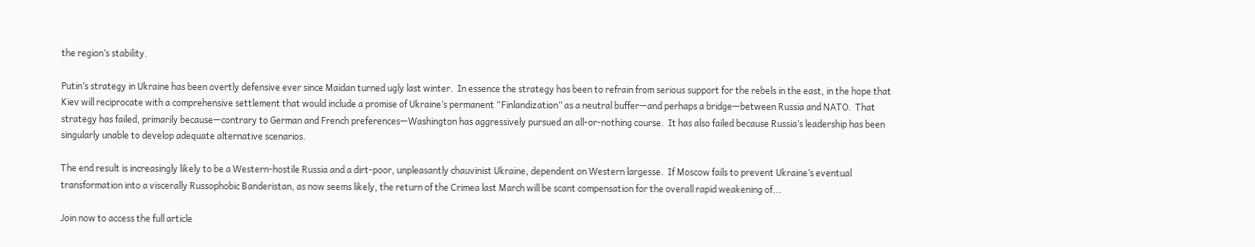the region’s stability.

Putin’s strategy in Ukraine has been overtly defensive ever since Maidan turned ugly last winter.  In essence the strategy has been to refrain from serious support for the rebels in the east, in the hope that Kiev will reciprocate with a comprehensive settlement that would include a promise of Ukraine’s permanent “Finlandization” as a neutral buffer—and perhaps a bridge—between Russia and NATO.  That strategy has failed, primarily because—contrary to German and French preferences—Washington has aggressively pursued an all-or-nothing course.  It has also failed because Russia’s leadership has been singularly unable to develop adequate alternative scenarios.

The end result is increasingly likely to be a Western-hostile Russia and a dirt-poor, unpleasantly chauvinist Ukraine, dependent on Western largesse.  If Moscow fails to prevent Ukraine’s eventual transformation into a viscerally Russophobic Banderistan, as now seems likely, the return of the Crimea last March will be scant compensation for the overall rapid weakening of...

Join now to access the full article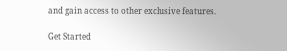and gain access to other exclusive features.

Get Started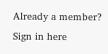Already a member? Sign in here